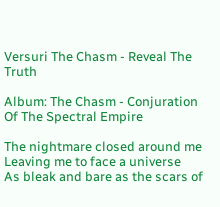Versuri The Chasm - Reveal The Truth

Album: The Chasm - Conjuration Of The Spectral Empire

The nightmare closed around me
Leaving me to face a universe
As bleak and bare as the scars of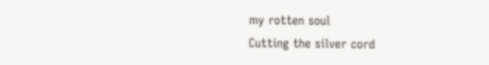my rotten soul
Cutting the silver cord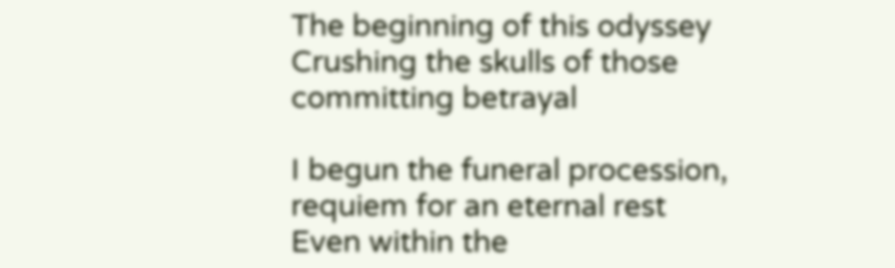The beginning of this odyssey
Crushing the skulls of those committing betrayal

I begun the funeral procession, requiem for an eternal rest
Even within the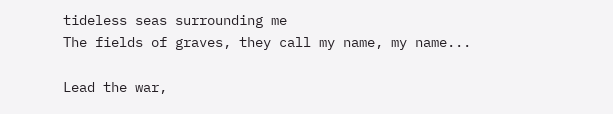tideless seas surrounding me
The fields of graves, they call my name, my name...

Lead the war,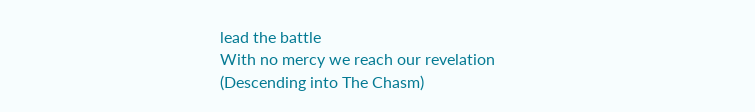lead the battle
With no mercy we reach our revelation
(Descending into The Chasm)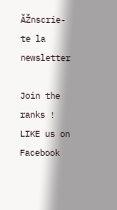ĂŽnscrie-te la newsletter

Join the ranks ! LIKE us on Facebook